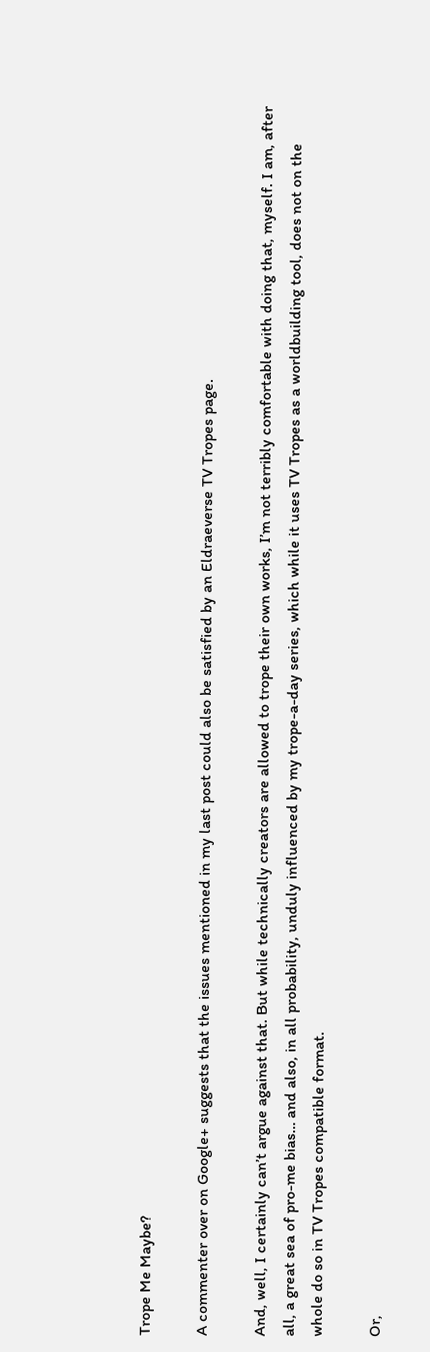Trope Me Maybe?

A commenter over on Google+ suggests that the issues mentioned in my last post could also be satisfied by an Eldraeverse TV Tropes page.

And, well, I certainly can’t argue against that. But while technically creators are allowed to trope their own works, I’m not terribly comfortable with doing that, myself. I am, after all, a great sea of pro-me bias… and also, in all probability, unduly influenced by my trope-a-day series, which while it uses TV Tropes as a worldbuilding tool, does not on the whole do so in TV Tropes compatible format.

Or,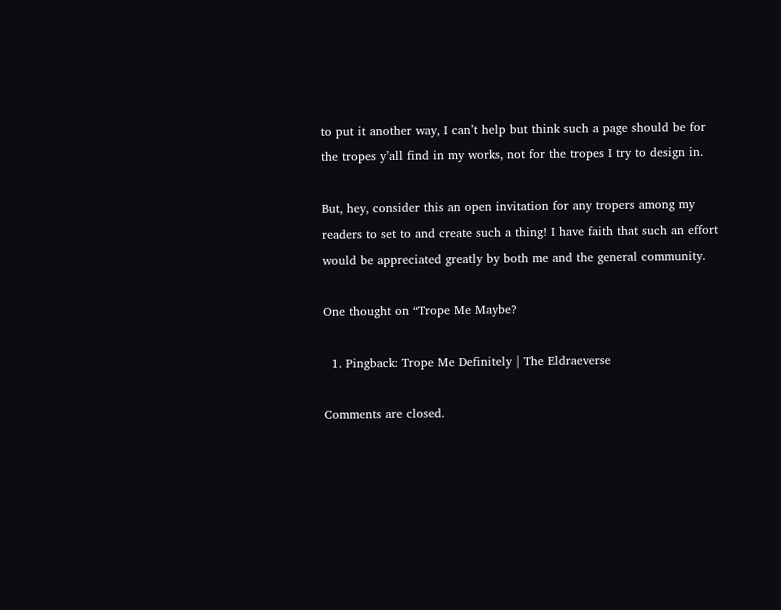to put it another way, I can’t help but think such a page should be for the tropes y’all find in my works, not for the tropes I try to design in.

But, hey, consider this an open invitation for any tropers among my readers to set to and create such a thing! I have faith that such an effort would be appreciated greatly by both me and the general community.

One thought on “Trope Me Maybe?

  1. Pingback: Trope Me Definitely | The Eldraeverse

Comments are closed.